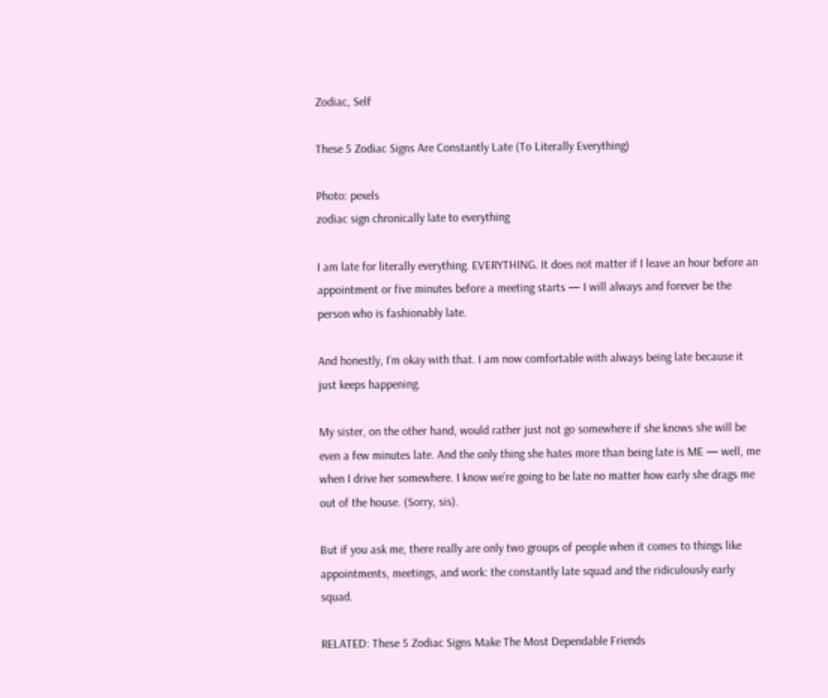Zodiac, Self

These 5 Zodiac Signs Are Constantly Late (To Literally Everything)

Photo: pexels
zodiac sign chronically late to everything

I am late for literally everything. EVERYTHING. It does not matter if I leave an hour before an appointment or five minutes before a meeting starts — I will always and forever be the person who is fashionably late.

And honestly, I’m okay with that. I am now comfortable with always being late because it just keeps happening.

My sister, on the other hand, would rather just not go somewhere if she knows she will be even a few minutes late. And the only thing she hates more than being late is ME — well, me when I drive her somewhere. I know we’re going to be late no matter how early she drags me out of the house. (Sorry, sis).

But if you ask me, there really are only two groups of people when it comes to things like appointments, meetings, and work: the constantly late squad and the ridiculously early squad.

RELATED: These 5 Zodiac Signs Make The Most Dependable Friends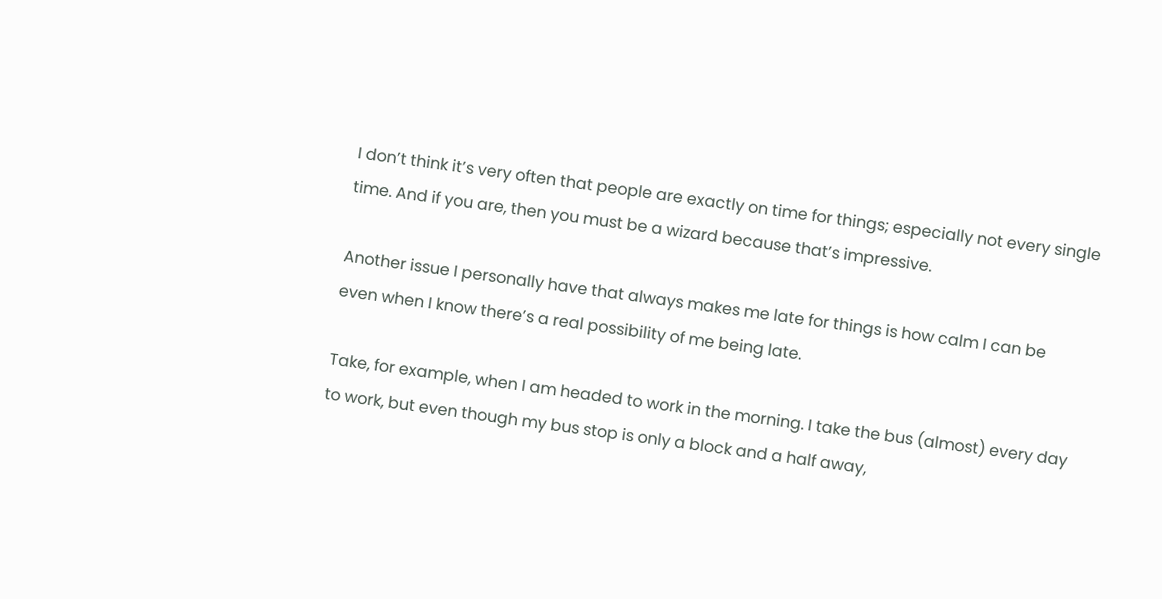I don’t think it’s very often that people are exactly on time for things; especially not every single time. And if you are, then you must be a wizard because that’s impressive.

Another issue I personally have that always makes me late for things is how calm I can be even when I know there’s a real possibility of me being late.

Take, for example, when I am headed to work in the morning. I take the bus (almost) every day to work, but even though my bus stop is only a block and a half away,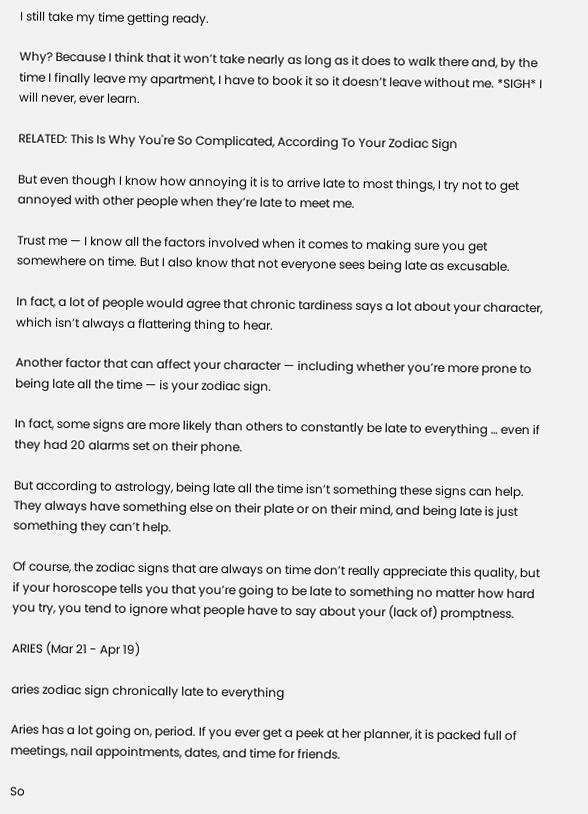I still take my time getting ready.

Why? Because I think that it won’t take nearly as long as it does to walk there and, by the time I finally leave my apartment, I have to book it so it doesn’t leave without me. *SIGH* I will never, ever learn.

RELATED: This Is Why You're So Complicated, According To Your Zodiac Sign

But even though I know how annoying it is to arrive late to most things, I try not to get annoyed with other people when they’re late to meet me.

Trust me — I know all the factors involved when it comes to making sure you get somewhere on time. But I also know that not everyone sees being late as excusable.

In fact, a lot of people would agree that chronic tardiness says a lot about your character, which isn’t always a flattering thing to hear.

Another factor that can affect your character — including whether you’re more prone to being late all the time — is your zodiac sign.

In fact, some signs are more likely than others to constantly be late to everything … even if they had 20 alarms set on their phone.

But according to astrology, being late all the time isn’t something these signs can help. They always have something else on their plate or on their mind, and being late is just something they can’t help.

Of course, the zodiac signs that are always on time don’t really appreciate this quality, but if your horoscope tells you that you’re going to be late to something no matter how hard you try, you tend to ignore what people have to say about your (lack of) promptness.

ARIES (Mar 21 - Apr 19)

aries zodiac sign chronically late to everything

Aries has a lot going on, period. If you ever get a peek at her planner, it is packed full of meetings, nail appointments, dates, and time for friends.

So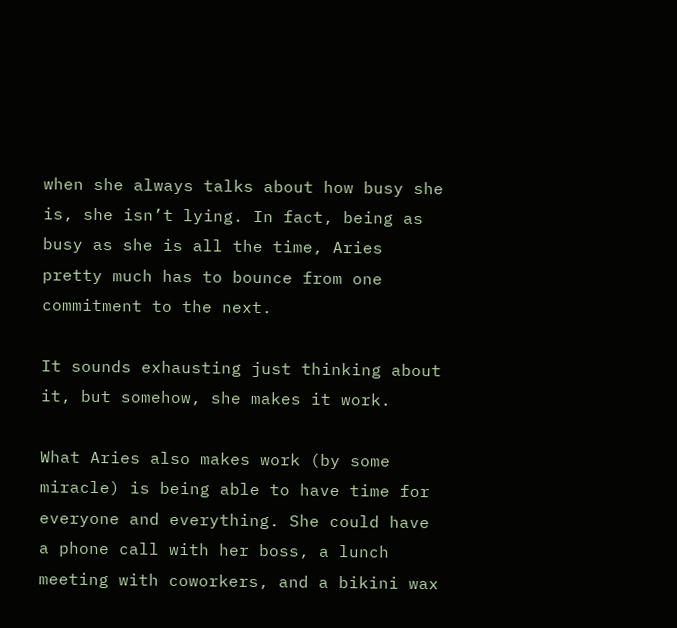when she always talks about how busy she is, she isn’t lying. In fact, being as busy as she is all the time, Aries pretty much has to bounce from one commitment to the next.

It sounds exhausting just thinking about it, but somehow, she makes it work.

What Aries also makes work (by some miracle) is being able to have time for everyone and everything. She could have a phone call with her boss, a lunch meeting with coworkers, and a bikini wax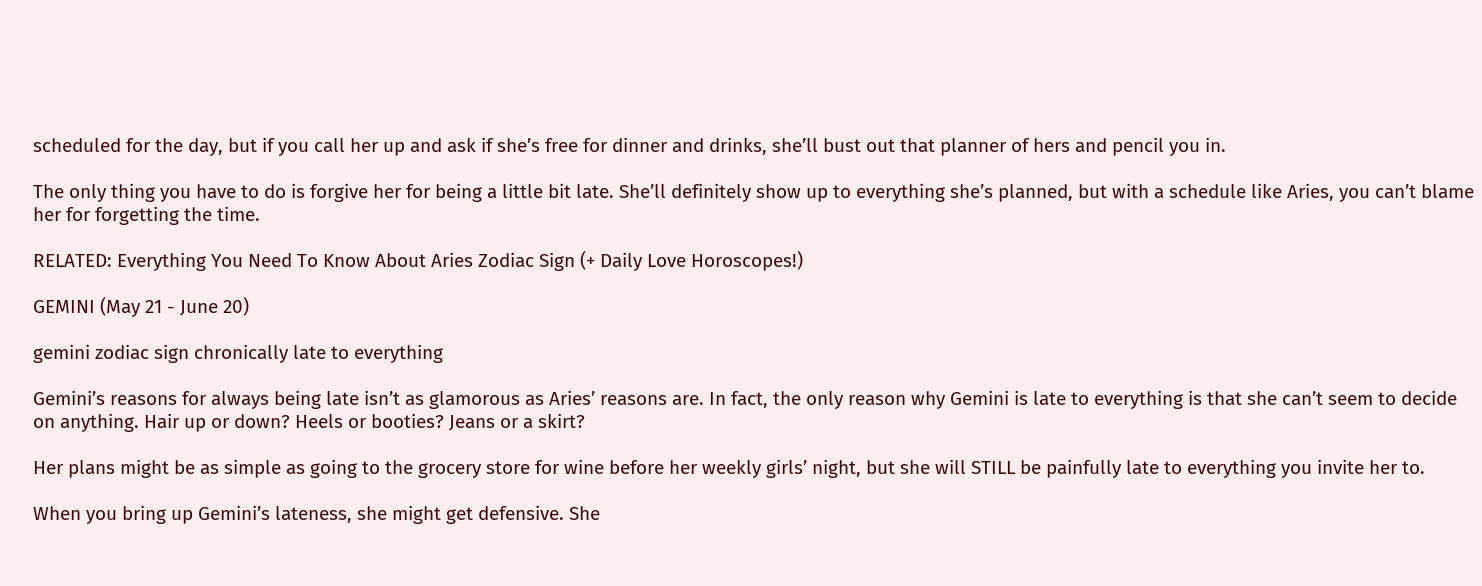scheduled for the day, but if you call her up and ask if she’s free for dinner and drinks, she’ll bust out that planner of hers and pencil you in.

The only thing you have to do is forgive her for being a little bit late. She’ll definitely show up to everything she’s planned, but with a schedule like Aries, you can’t blame her for forgetting the time.

RELATED: Everything You Need To Know About Aries Zodiac Sign (+ Daily Love Horoscopes!)

GEMINI (May 21 - June 20)

gemini zodiac sign chronically late to everything

Gemini’s reasons for always being late isn’t as glamorous as Aries’ reasons are. In fact, the only reason why Gemini is late to everything is that she can’t seem to decide on anything. Hair up or down? Heels or booties? Jeans or a skirt?

Her plans might be as simple as going to the grocery store for wine before her weekly girls’ night, but she will STILL be painfully late to everything you invite her to.

When you bring up Gemini’s lateness, she might get defensive. She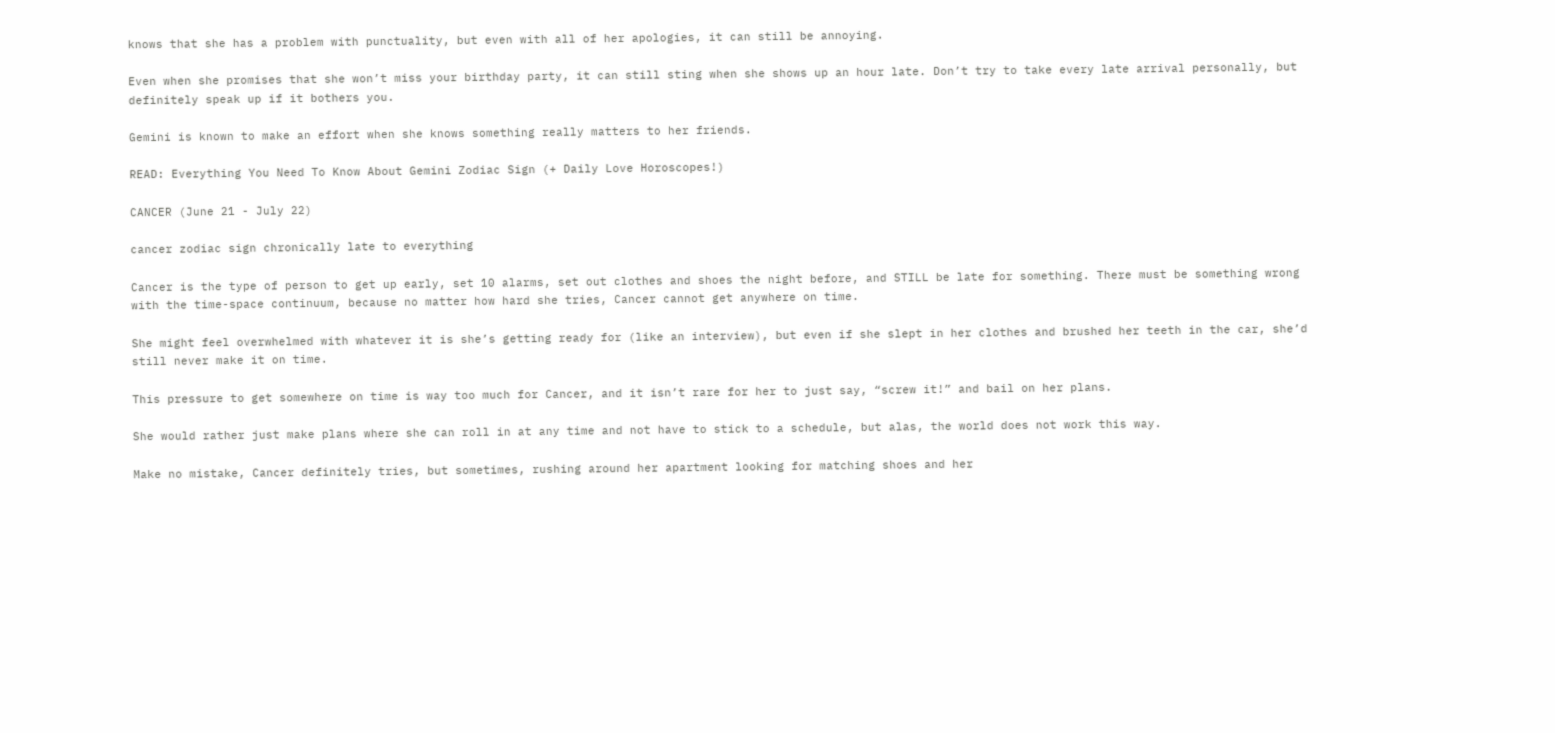knows that she has a problem with punctuality, but even with all of her apologies, it can still be annoying.

Even when she promises that she won’t miss your birthday party, it can still sting when she shows up an hour late. Don’t try to take every late arrival personally, but definitely speak up if it bothers you.

Gemini is known to make an effort when she knows something really matters to her friends.

READ: Everything You Need To Know About Gemini Zodiac Sign (+ Daily Love Horoscopes!)

CANCER (June 21 - July 22)

cancer zodiac sign chronically late to everything

Cancer is the type of person to get up early, set 10 alarms, set out clothes and shoes the night before, and STILL be late for something. There must be something wrong with the time-space continuum, because no matter how hard she tries, Cancer cannot get anywhere on time.

She might feel overwhelmed with whatever it is she’s getting ready for (like an interview), but even if she slept in her clothes and brushed her teeth in the car, she’d still never make it on time.

This pressure to get somewhere on time is way too much for Cancer, and it isn’t rare for her to just say, “screw it!” and bail on her plans.

She would rather just make plans where she can roll in at any time and not have to stick to a schedule, but alas, the world does not work this way.

Make no mistake, Cancer definitely tries, but sometimes, rushing around her apartment looking for matching shoes and her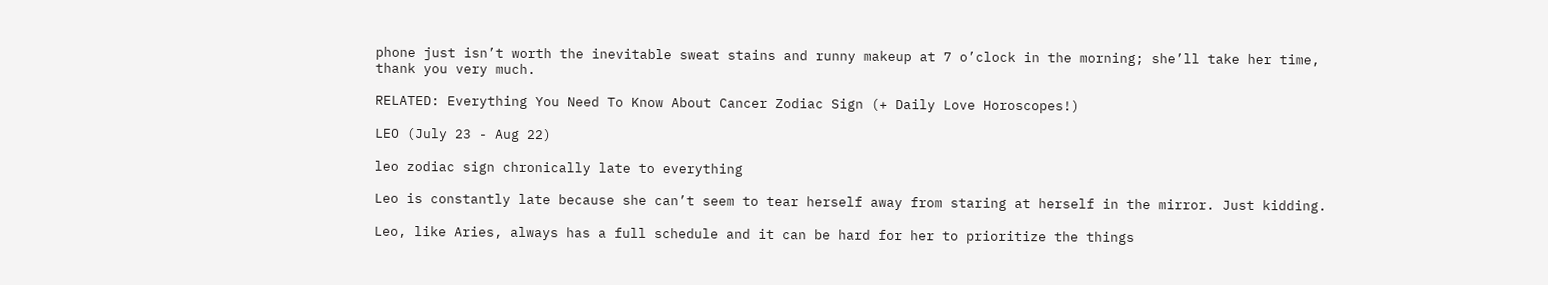phone just isn’t worth the inevitable sweat stains and runny makeup at 7 o’clock in the morning; she’ll take her time, thank you very much.

RELATED: Everything You Need To Know About Cancer Zodiac Sign (+ Daily Love Horoscopes!)

LEO (July 23 - Aug 22)

leo zodiac sign chronically late to everything

Leo is constantly late because she can’t seem to tear herself away from staring at herself in the mirror. Just kidding.

Leo, like Aries, always has a full schedule and it can be hard for her to prioritize the things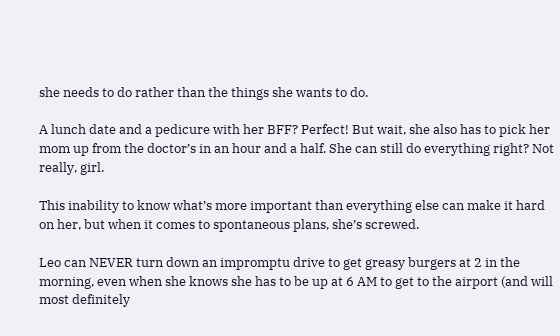she needs to do rather than the things she wants to do.

A lunch date and a pedicure with her BFF? Perfect! But wait, she also has to pick her mom up from the doctor’s in an hour and a half. She can still do everything right? Not really, girl.

This inability to know what’s more important than everything else can make it hard on her, but when it comes to spontaneous plans, she’s screwed.

Leo can NEVER turn down an impromptu drive to get greasy burgers at 2 in the morning, even when she knows she has to be up at 6 AM to get to the airport (and will most definitely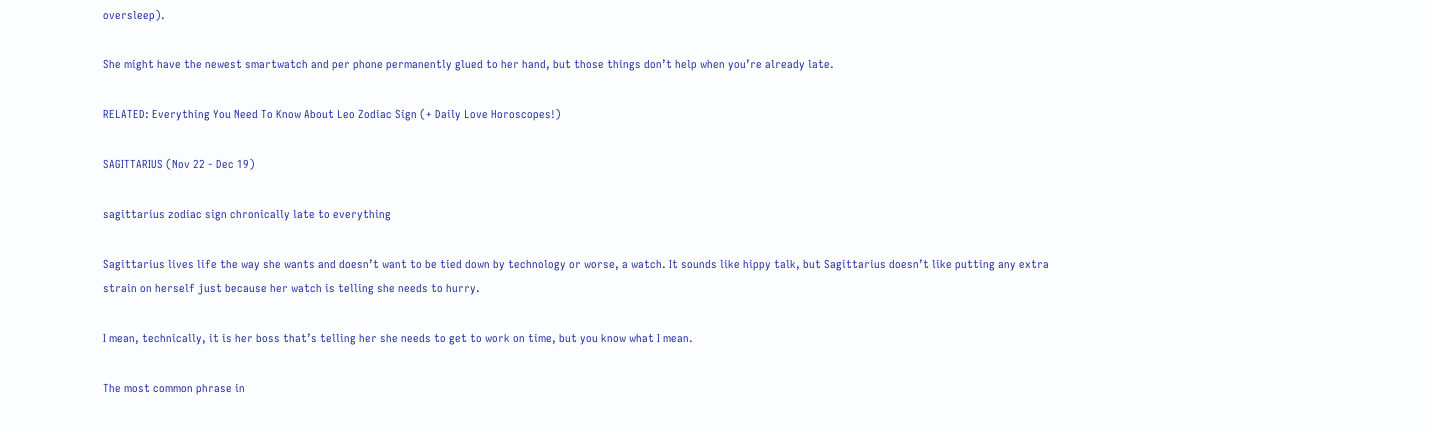oversleep).

She might have the newest smartwatch and per phone permanently glued to her hand, but those things don’t help when you’re already late.

RELATED: Everything You Need To Know About Leo Zodiac Sign (+ Daily Love Horoscopes!)

SAGITTARIUS (Nov 22 - Dec 19)

sagittarius zodiac sign chronically late to everything

Sagittarius lives life the way she wants and doesn’t want to be tied down by technology or worse, a watch. It sounds like hippy talk, but Sagittarius doesn’t like putting any extra strain on herself just because her watch is telling she needs to hurry.

I mean, technically, it is her boss that’s telling her she needs to get to work on time, but you know what I mean.

The most common phrase in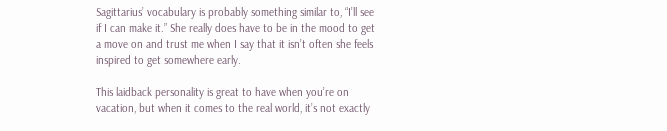Sagittarius’ vocabulary is probably something similar to, “I’ll see if I can make it.” She really does have to be in the mood to get a move on and trust me when I say that it isn’t often she feels inspired to get somewhere early.

This laidback personality is great to have when you’re on vacation, but when it comes to the real world, it’s not exactly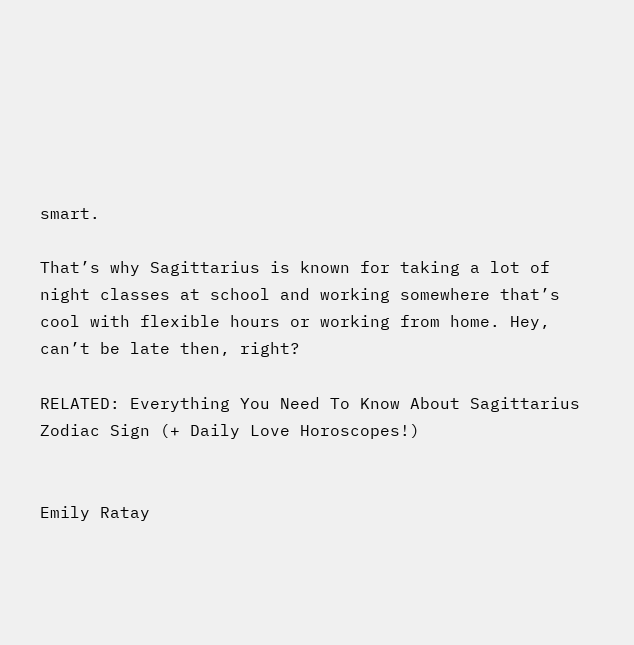smart.

That’s why Sagittarius is known for taking a lot of night classes at school and working somewhere that’s cool with flexible hours or working from home. Hey, can’t be late then, right?

RELATED: Everything You Need To Know About Sagittarius Zodiac Sign (+ Daily Love Horoscopes!)


Emily Ratay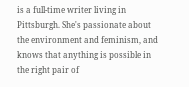is a full-time writer living in Pittsburgh. She's passionate about the environment and feminism, and knows that anything is possible in the right pair of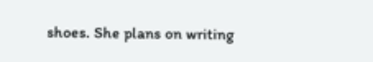shoes. She plans on writing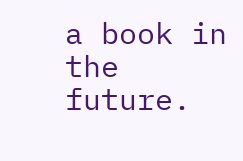a book in the future.